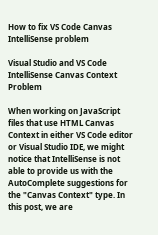How to fix VS Code Canvas IntelliSense problem

Visual Studio and VS Code IntelliSense Canvas Context Problem

When working on JavaScript files that use HTML Canvas Context in either VS Code editor or Visual Studio IDE, we might notice that IntelliSense is not able to provide us with the AutoComplete suggestions for the "Canvas Context" type. In this post, we are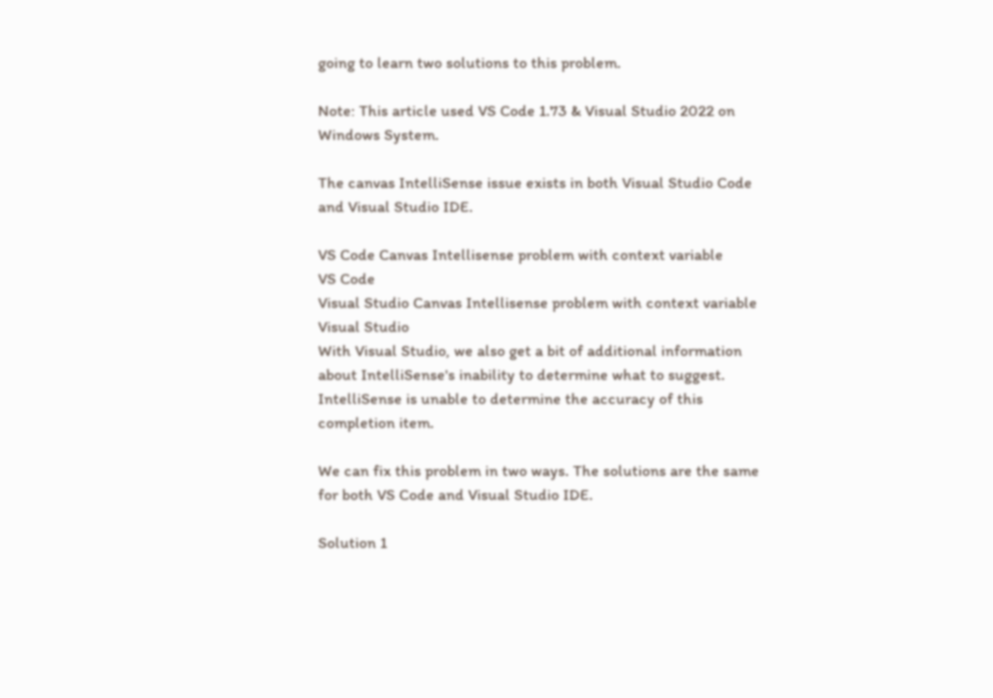going to learn two solutions to this problem.

Note: This article used VS Code 1.73 & Visual Studio 2022 on Windows System.

The canvas IntelliSense issue exists in both Visual Studio Code and Visual Studio IDE.

VS Code Canvas Intellisense problem with context variable
VS Code
Visual Studio Canvas Intellisense problem with context variable
Visual Studio
With Visual Studio, we also get a bit of additional information about IntelliSense's inability to determine what to suggest.
IntelliSense is unable to determine the accuracy of this completion item.

We can fix this problem in two ways. The solutions are the same for both VS Code and Visual Studio IDE.

Solution 1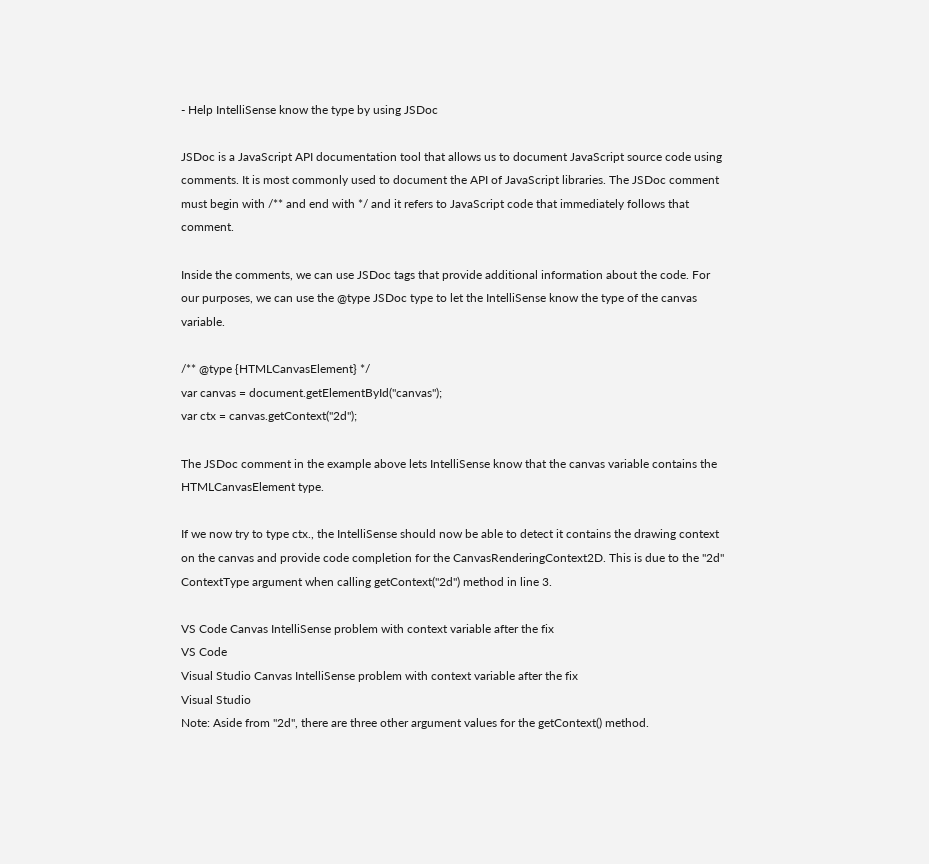- Help IntelliSense know the type by using JSDoc

JSDoc is a JavaScript API documentation tool that allows us to document JavaScript source code using comments. It is most commonly used to document the API of JavaScript libraries. The JSDoc comment must begin with /** and end with */ and it refers to JavaScript code that immediately follows that comment.

Inside the comments, we can use JSDoc tags that provide additional information about the code. For our purposes, we can use the @type JSDoc type to let the IntelliSense know the type of the canvas variable.

/** @type {HTMLCanvasElement} */
var canvas = document.getElementById("canvas");
var ctx = canvas.getContext("2d");

The JSDoc comment in the example above lets IntelliSense know that the canvas variable contains the HTMLCanvasElement type.

If we now try to type ctx., the IntelliSense should now be able to detect it contains the drawing context on the canvas and provide code completion for the CanvasRenderingContext2D. This is due to the "2d" ContextType argument when calling getContext("2d") method in line 3.

VS Code Canvas IntelliSense problem with context variable after the fix
VS Code
Visual Studio Canvas IntelliSense problem with context variable after the fix
Visual Studio
Note: Aside from "2d", there are three other argument values for the getContext() method.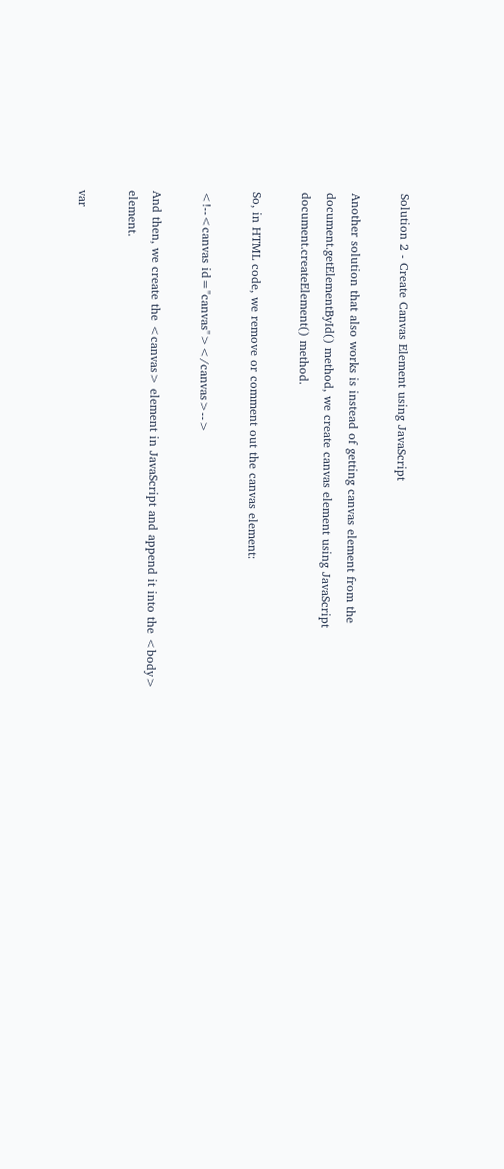Solution 2 - Create Canvas Element using JavaScript

Another solution that also works is instead of getting canvas element from the document.getElementById() method, we create canvas element using JavaScript document.createElement() method.

So, in HTML code, we remove or comment out the canvas element:

<!--<canvas id="canvas"></canvas>-->

And then, we create the <canvas> element in JavaScript and append it into the <body> element.

var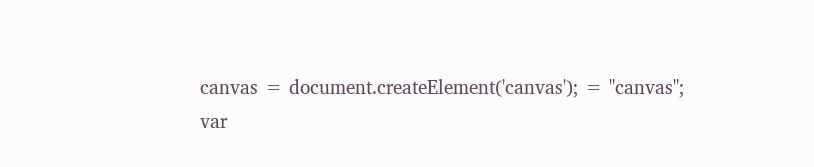canvas = document.createElement('canvas'); = "canvas";
var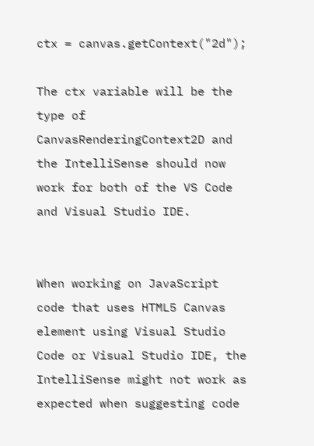ctx = canvas.getContext("2d");

The ctx variable will be the type of CanvasRenderingContext2D and the IntelliSense should now work for both of the VS Code and Visual Studio IDE.


When working on JavaScript code that uses HTML5 Canvas element using Visual Studio Code or Visual Studio IDE, the IntelliSense might not work as expected when suggesting code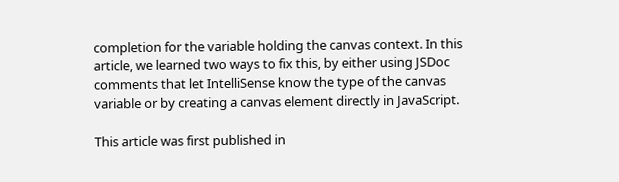completion for the variable holding the canvas context. In this article, we learned two ways to fix this, by either using JSDoc comments that let IntelliSense know the type of the canvas variable or by creating a canvas element directly in JavaScript.

This article was first published in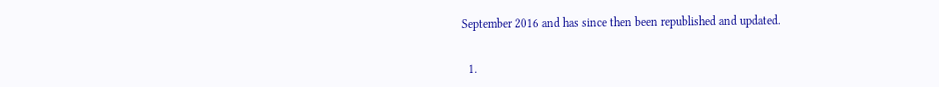September 2016 and has since then been republished and updated.


  1.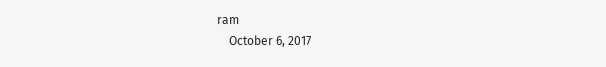ram
    October 6, 2017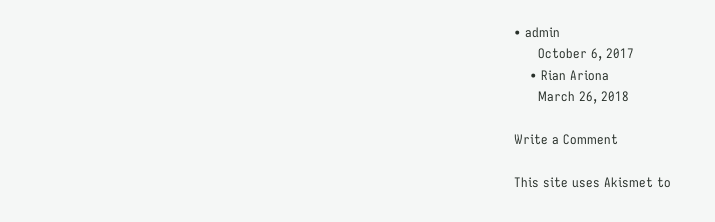• admin
      October 6, 2017
    • Rian Ariona
      March 26, 2018

Write a Comment

This site uses Akismet to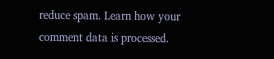reduce spam. Learn how your comment data is processed.